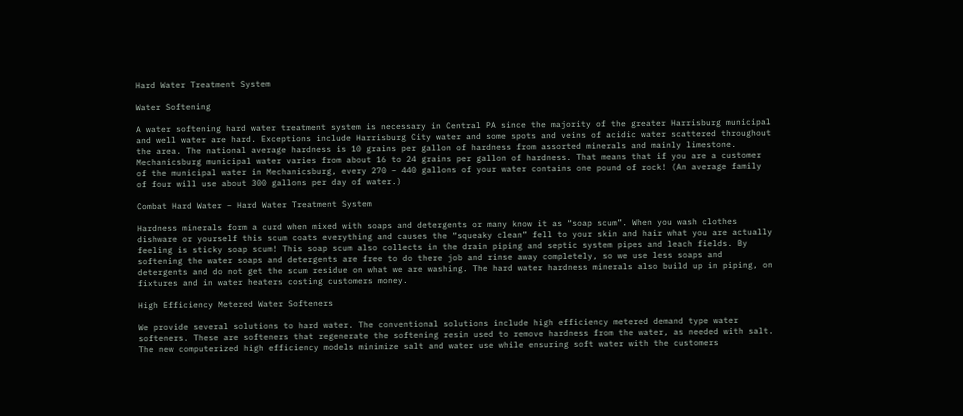Hard Water Treatment System

Water Softening

A water softening hard water treatment system is necessary in Central PA since the majority of the greater Harrisburg municipal and well water are hard. Exceptions include Harrisburg City water and some spots and veins of acidic water scattered throughout the area. The national average hardness is 10 grains per gallon of hardness from assorted minerals and mainly limestone. Mechanicsburg municipal water varies from about 16 to 24 grains per gallon of hardness. That means that if you are a customer of the municipal water in Mechanicsburg, every 270 – 440 gallons of your water contains one pound of rock! (An average family of four will use about 300 gallons per day of water.)

Combat Hard Water – Hard Water Treatment System

Hardness minerals form a curd when mixed with soaps and detergents or many know it as “soap scum”. When you wash clothes dishware or yourself this scum coats everything and causes the “squeaky clean” fell to your skin and hair what you are actually feeling is sticky soap scum! This soap scum also collects in the drain piping and septic system pipes and leach fields. By softening the water soaps and detergents are free to do there job and rinse away completely, so we use less soaps and detergents and do not get the scum residue on what we are washing. The hard water hardness minerals also build up in piping, on fixtures and in water heaters costing customers money.

High Efficiency Metered Water Softeners

We provide several solutions to hard water. The conventional solutions include high efficiency metered demand type water softeners. These are softeners that regenerate the softening resin used to remove hardness from the water, as needed with salt. The new computerized high efficiency models minimize salt and water use while ensuring soft water with the customers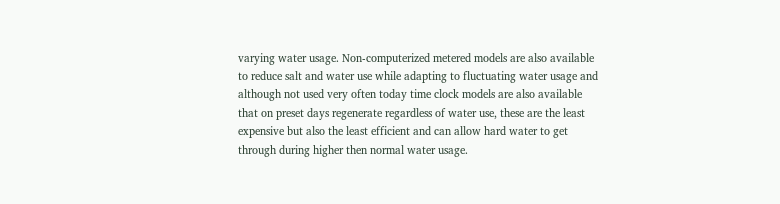varying water usage. Non-computerized metered models are also available to reduce salt and water use while adapting to fluctuating water usage and although not used very often today time clock models are also available that on preset days regenerate regardless of water use, these are the least expensive but also the least efficient and can allow hard water to get through during higher then normal water usage.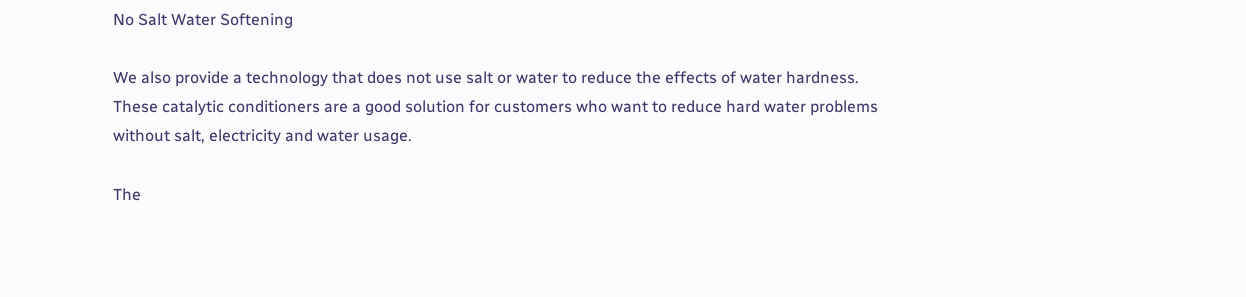No Salt Water Softening

We also provide a technology that does not use salt or water to reduce the effects of water hardness.  These catalytic conditioners are a good solution for customers who want to reduce hard water problems without salt, electricity and water usage.

The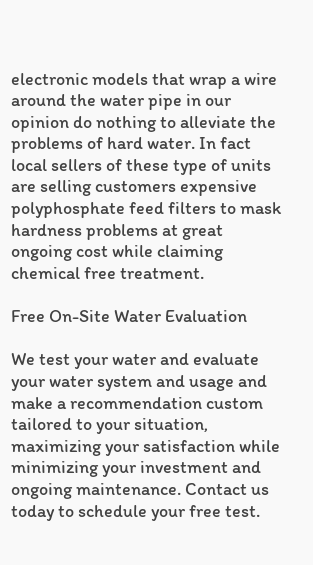electronic models that wrap a wire around the water pipe in our opinion do nothing to alleviate the problems of hard water. In fact local sellers of these type of units are selling customers expensive polyphosphate feed filters to mask hardness problems at great ongoing cost while claiming chemical free treatment.

Free On-Site Water Evaluation

We test your water and evaluate your water system and usage and make a recommendation custom tailored to your situation, maximizing your satisfaction while minimizing your investment and ongoing maintenance. Contact us today to schedule your free test.